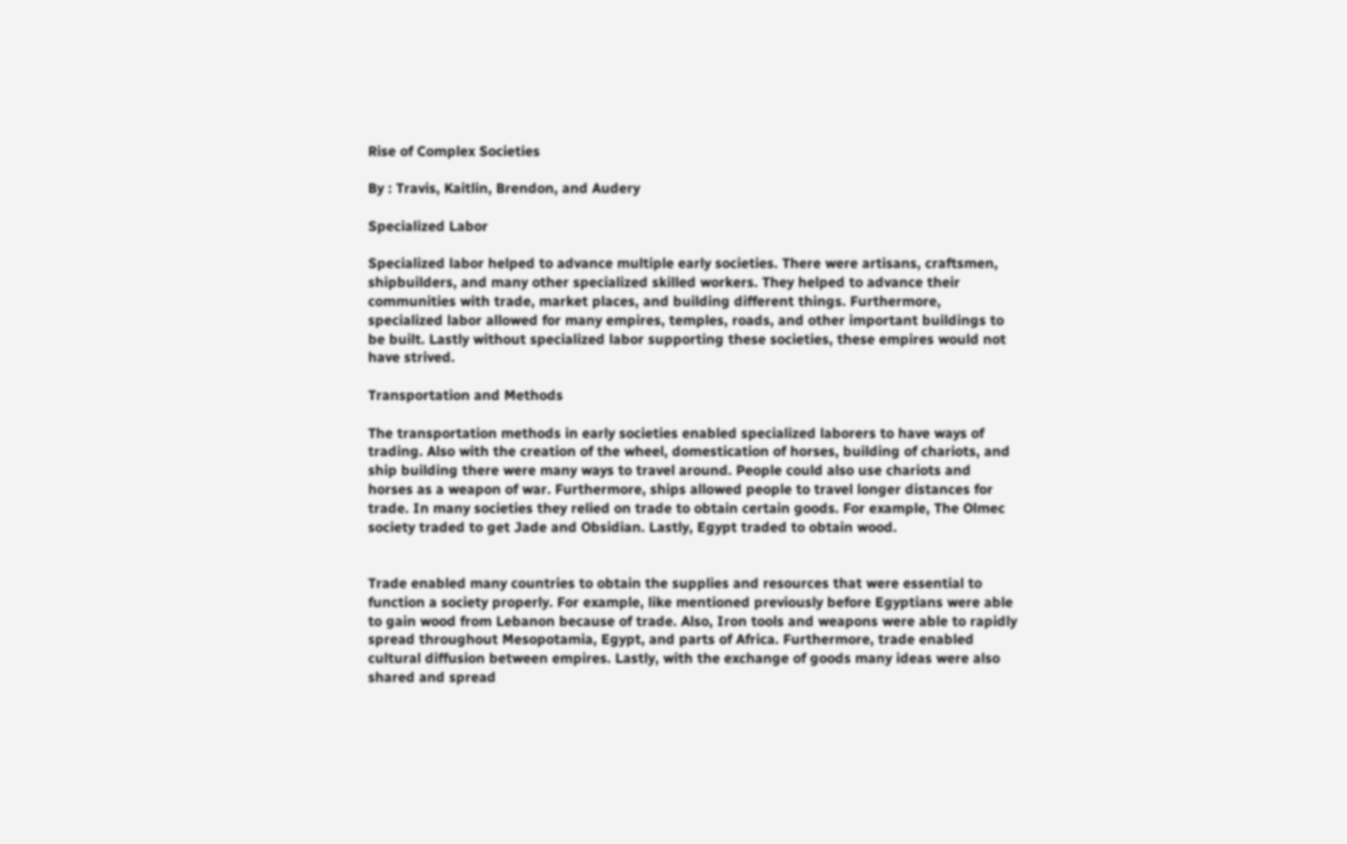Rise of Complex Societies

By : Travis, Kaitlin, Brendon, and Audery

Specialized Labor

Specialized labor helped to advance multiple early societies. There were artisans, craftsmen, shipbuilders, and many other specialized skilled workers. They helped to advance their communities with trade, market places, and building different things. Furthermore, specialized labor allowed for many empires, temples, roads, and other important buildings to be built. Lastly without specialized labor supporting these societies, these empires would not have strived.

Transportation and Methods

The transportation methods in early societies enabled specialized laborers to have ways of trading. Also with the creation of the wheel, domestication of horses, building of chariots, and ship building there were many ways to travel around. People could also use chariots and horses as a weapon of war. Furthermore, ships allowed people to travel longer distances for trade. In many societies they relied on trade to obtain certain goods. For example, The Olmec society traded to get Jade and Obsidian. Lastly, Egypt traded to obtain wood.


Trade enabled many countries to obtain the supplies and resources that were essential to function a society properly. For example, like mentioned previously before Egyptians were able to gain wood from Lebanon because of trade. Also, Iron tools and weapons were able to rapidly spread throughout Mesopotamia, Egypt, and parts of Africa. Furthermore, trade enabled cultural diffusion between empires. Lastly, with the exchange of goods many ideas were also shared and spread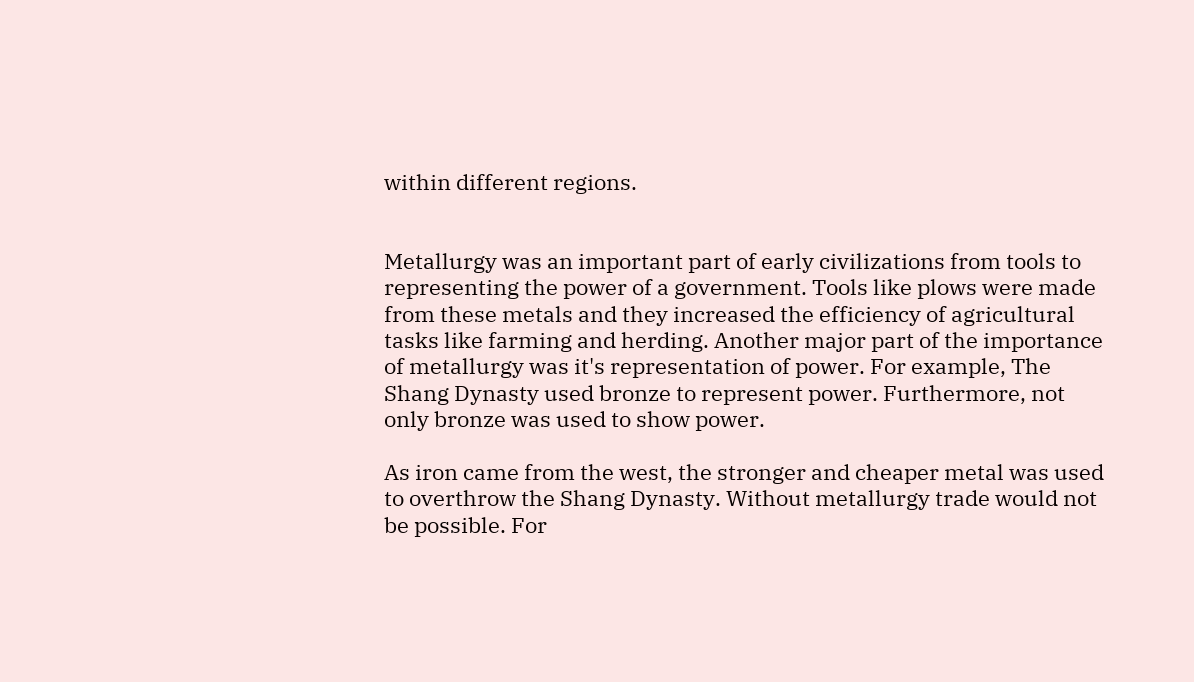within different regions.


Metallurgy was an important part of early civilizations from tools to representing the power of a government. Tools like plows were made from these metals and they increased the efficiency of agricultural tasks like farming and herding. Another major part of the importance of metallurgy was it's representation of power. For example, The Shang Dynasty used bronze to represent power. Furthermore, not only bronze was used to show power.

As iron came from the west, the stronger and cheaper metal was used to overthrow the Shang Dynasty. Without metallurgy trade would not be possible. For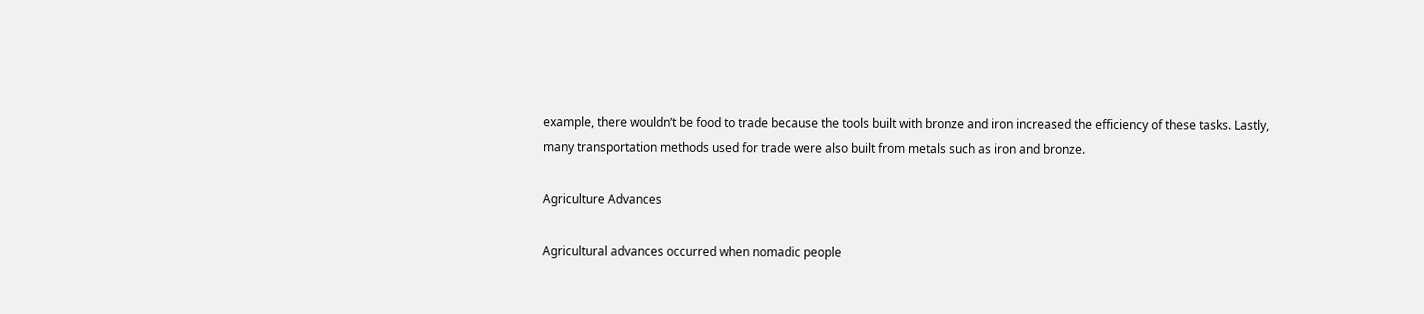example, there wouldn’t be food to trade because the tools built with bronze and iron increased the efficiency of these tasks. Lastly, many transportation methods used for trade were also built from metals such as iron and bronze.

Agriculture Advances

Agricultural advances occurred when nomadic people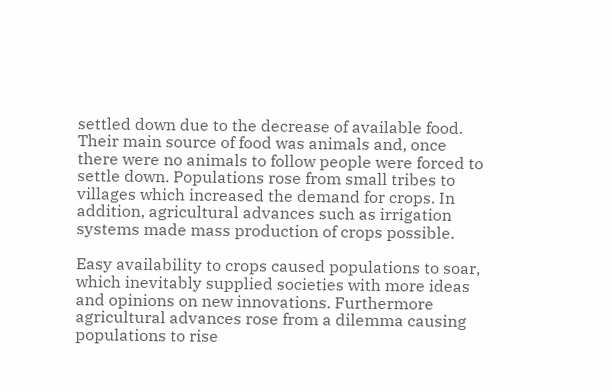settled down due to the decrease of available food. Their main source of food was animals and, once there were no animals to follow people were forced to settle down. Populations rose from small tribes to villages which increased the demand for crops. In addition, agricultural advances such as irrigation systems made mass production of crops possible.

Easy availability to crops caused populations to soar, which inevitably supplied societies with more ideas and opinions on new innovations. Furthermore agricultural advances rose from a dilemma causing populations to rise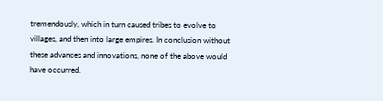tremendously, which in turn caused tribes to evolve to villages, and then into large empires. In conclusion without these advances and innovations, none of the above would have occurred.